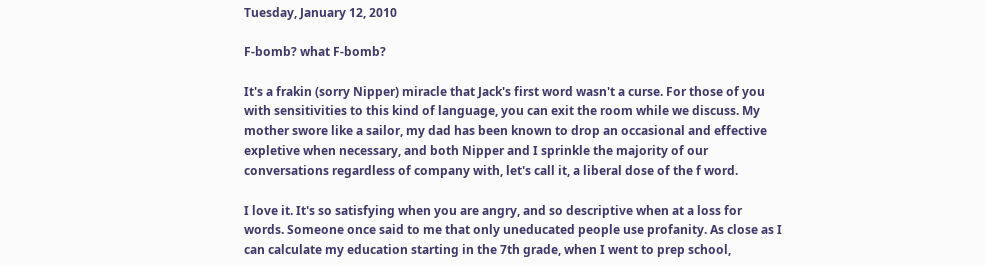Tuesday, January 12, 2010

F-bomb? what F-bomb?

It's a frakin (sorry Nipper) miracle that Jack's first word wasn't a curse. For those of you with sensitivities to this kind of language, you can exit the room while we discuss. My mother swore like a sailor, my dad has been known to drop an occasional and effective expletive when necessary, and both Nipper and I sprinkle the majority of our conversations regardless of company with, let's call it, a liberal dose of the f word.

I love it. It's so satisfying when you are angry, and so descriptive when at a loss for words. Someone once said to me that only uneducated people use profanity. As close as I can calculate my education starting in the 7th grade, when I went to prep school,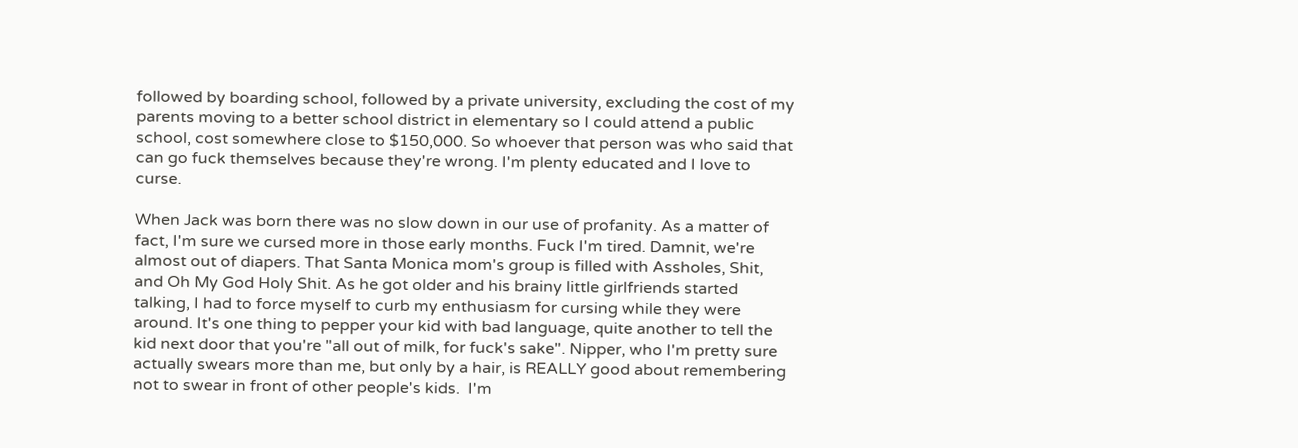followed by boarding school, followed by a private university, excluding the cost of my parents moving to a better school district in elementary so I could attend a public school, cost somewhere close to $150,000. So whoever that person was who said that can go fuck themselves because they're wrong. I'm plenty educated and I love to curse.

When Jack was born there was no slow down in our use of profanity. As a matter of fact, I'm sure we cursed more in those early months. Fuck I'm tired. Damnit, we're almost out of diapers. That Santa Monica mom's group is filled with Assholes, Shit, and Oh My God Holy Shit. As he got older and his brainy little girlfriends started talking, I had to force myself to curb my enthusiasm for cursing while they were around. It's one thing to pepper your kid with bad language, quite another to tell the kid next door that you're "all out of milk, for fuck's sake". Nipper, who I'm pretty sure actually swears more than me, but only by a hair, is REALLY good about remembering not to swear in front of other people's kids.  I'm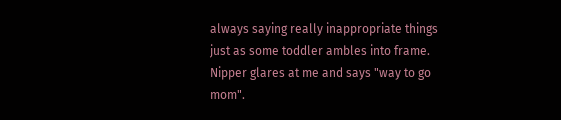always saying really inappropriate things just as some toddler ambles into frame. Nipper glares at me and says "way to go mom".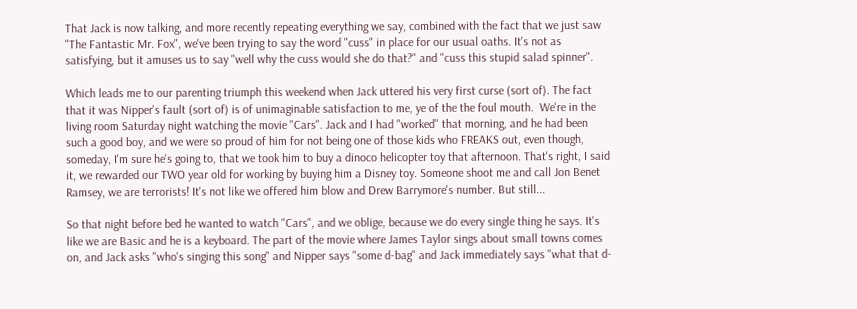That Jack is now talking, and more recently repeating everything we say, combined with the fact that we just saw "The Fantastic Mr. Fox", we've been trying to say the word "cuss" in place for our usual oaths. It's not as satisfying, but it amuses us to say "well why the cuss would she do that?" and "cuss this stupid salad spinner".

Which leads me to our parenting triumph this weekend when Jack uttered his very first curse (sort of). The fact that it was Nipper's fault (sort of) is of unimaginable satisfaction to me, ye of the the foul mouth.  We're in the living room Saturday night watching the movie "Cars". Jack and I had "worked" that morning, and he had been such a good boy, and we were so proud of him for not being one of those kids who FREAKS out, even though, someday, I'm sure he's going to, that we took him to buy a dinoco helicopter toy that afternoon. That's right, I said it, we rewarded our TWO year old for working by buying him a Disney toy. Someone shoot me and call Jon Benet Ramsey, we are terrorists! It's not like we offered him blow and Drew Barrymore's number. But still...

So that night before bed he wanted to watch "Cars", and we oblige, because we do every single thing he says. It's like we are Basic and he is a keyboard. The part of the movie where James Taylor sings about small towns comes on, and Jack asks "who's singing this song" and Nipper says "some d-bag" and Jack immediately says "what that d-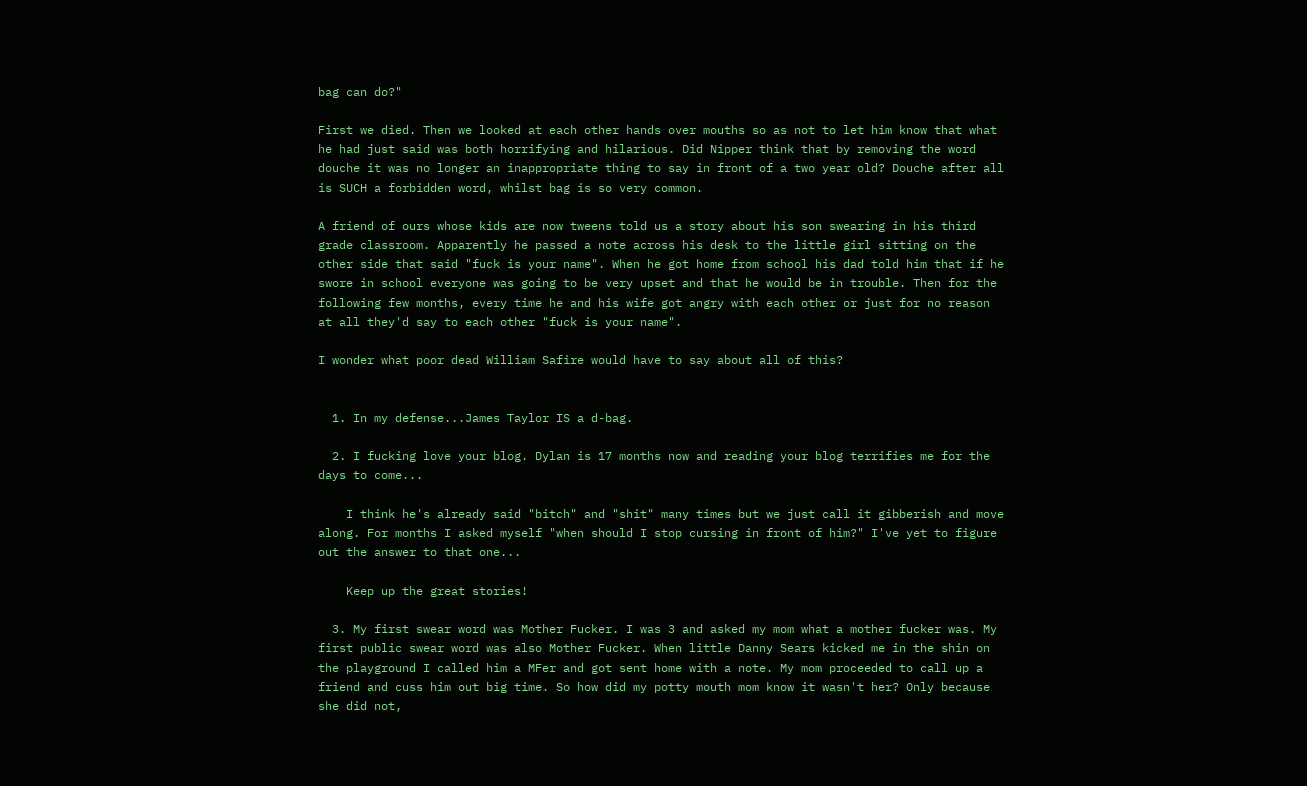bag can do?"

First we died. Then we looked at each other hands over mouths so as not to let him know that what he had just said was both horrifying and hilarious. Did Nipper think that by removing the word douche it was no longer an inappropriate thing to say in front of a two year old? Douche after all is SUCH a forbidden word, whilst bag is so very common.

A friend of ours whose kids are now tweens told us a story about his son swearing in his third grade classroom. Apparently he passed a note across his desk to the little girl sitting on the other side that said "fuck is your name". When he got home from school his dad told him that if he swore in school everyone was going to be very upset and that he would be in trouble. Then for the following few months, every time he and his wife got angry with each other or just for no reason at all they'd say to each other "fuck is your name".

I wonder what poor dead William Safire would have to say about all of this?


  1. In my defense...James Taylor IS a d-bag.

  2. I fucking love your blog. Dylan is 17 months now and reading your blog terrifies me for the days to come...

    I think he's already said "bitch" and "shit" many times but we just call it gibberish and move along. For months I asked myself "when should I stop cursing in front of him?" I've yet to figure out the answer to that one...

    Keep up the great stories!

  3. My first swear word was Mother Fucker. I was 3 and asked my mom what a mother fucker was. My first public swear word was also Mother Fucker. When little Danny Sears kicked me in the shin on the playground I called him a MFer and got sent home with a note. My mom proceeded to call up a friend and cuss him out big time. So how did my potty mouth mom know it wasn't her? Only because she did not,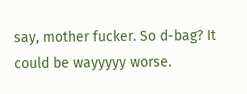say, mother fucker. So d-bag? It could be wayyyyy worse.